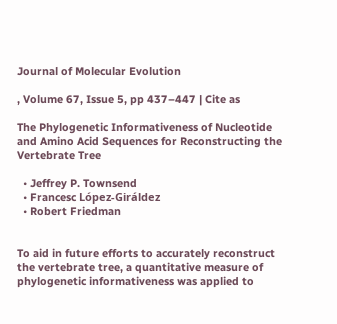Journal of Molecular Evolution

, Volume 67, Issue 5, pp 437–447 | Cite as

The Phylogenetic Informativeness of Nucleotide and Amino Acid Sequences for Reconstructing the Vertebrate Tree

  • Jeffrey P. Townsend
  • Francesc López-Giráldez
  • Robert Friedman


To aid in future efforts to accurately reconstruct the vertebrate tree, a quantitative measure of phylogenetic informativeness was applied to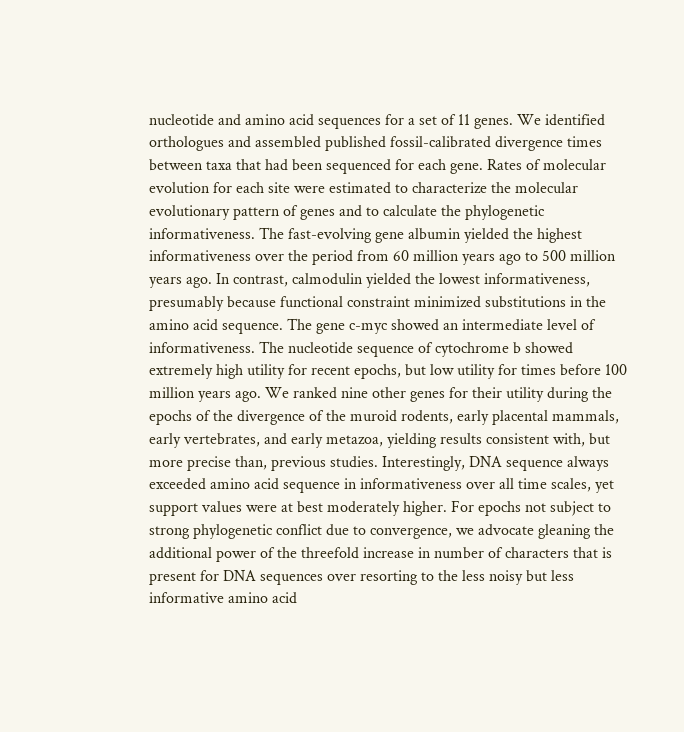nucleotide and amino acid sequences for a set of 11 genes. We identified orthologues and assembled published fossil-calibrated divergence times between taxa that had been sequenced for each gene. Rates of molecular evolution for each site were estimated to characterize the molecular evolutionary pattern of genes and to calculate the phylogenetic informativeness. The fast-evolving gene albumin yielded the highest informativeness over the period from 60 million years ago to 500 million years ago. In contrast, calmodulin yielded the lowest informativeness, presumably because functional constraint minimized substitutions in the amino acid sequence. The gene c-myc showed an intermediate level of informativeness. The nucleotide sequence of cytochrome b showed extremely high utility for recent epochs, but low utility for times before 100 million years ago. We ranked nine other genes for their utility during the epochs of the divergence of the muroid rodents, early placental mammals, early vertebrates, and early metazoa, yielding results consistent with, but more precise than, previous studies. Interestingly, DNA sequence always exceeded amino acid sequence in informativeness over all time scales, yet support values were at best moderately higher. For epochs not subject to strong phylogenetic conflict due to convergence, we advocate gleaning the additional power of the threefold increase in number of characters that is present for DNA sequences over resorting to the less noisy but less informative amino acid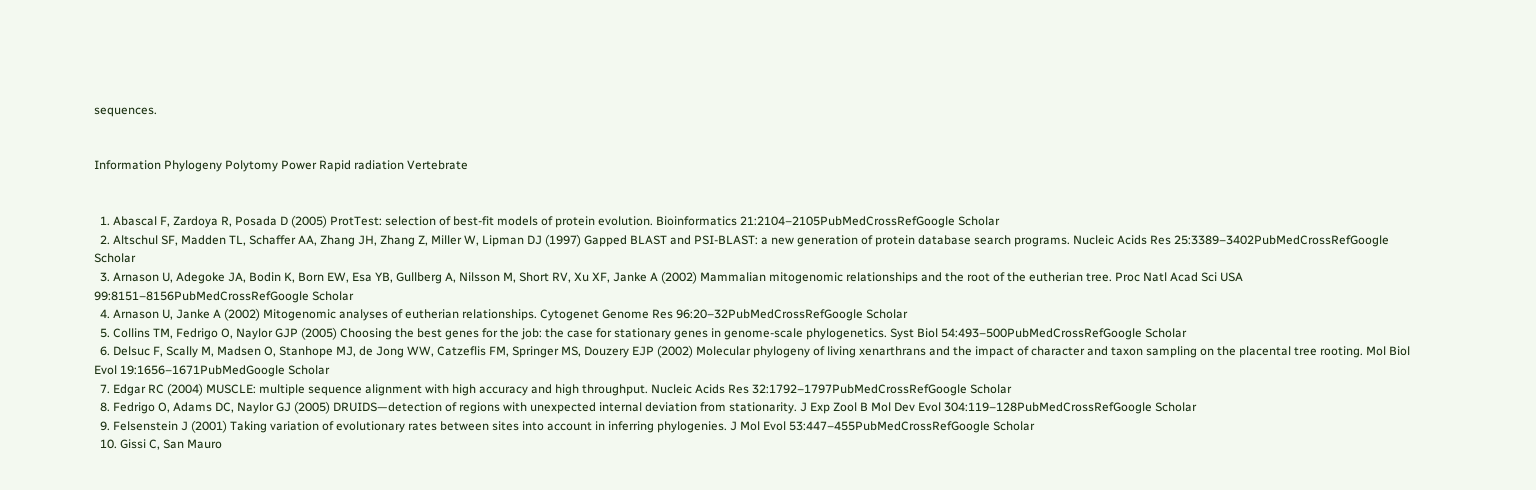sequences.


Information Phylogeny Polytomy Power Rapid radiation Vertebrate


  1. Abascal F, Zardoya R, Posada D (2005) ProtTest: selection of best-fit models of protein evolution. Bioinformatics 21:2104–2105PubMedCrossRefGoogle Scholar
  2. Altschul SF, Madden TL, Schaffer AA, Zhang JH, Zhang Z, Miller W, Lipman DJ (1997) Gapped BLAST and PSI-BLAST: a new generation of protein database search programs. Nucleic Acids Res 25:3389–3402PubMedCrossRefGoogle Scholar
  3. Arnason U, Adegoke JA, Bodin K, Born EW, Esa YB, Gullberg A, Nilsson M, Short RV, Xu XF, Janke A (2002) Mammalian mitogenomic relationships and the root of the eutherian tree. Proc Natl Acad Sci USA 99:8151–8156PubMedCrossRefGoogle Scholar
  4. Arnason U, Janke A (2002) Mitogenomic analyses of eutherian relationships. Cytogenet Genome Res 96:20–32PubMedCrossRefGoogle Scholar
  5. Collins TM, Fedrigo O, Naylor GJP (2005) Choosing the best genes for the job: the case for stationary genes in genome-scale phylogenetics. Syst Biol 54:493–500PubMedCrossRefGoogle Scholar
  6. Delsuc F, Scally M, Madsen O, Stanhope MJ, de Jong WW, Catzeflis FM, Springer MS, Douzery EJP (2002) Molecular phylogeny of living xenarthrans and the impact of character and taxon sampling on the placental tree rooting. Mol Biol Evol 19:1656–1671PubMedGoogle Scholar
  7. Edgar RC (2004) MUSCLE: multiple sequence alignment with high accuracy and high throughput. Nucleic Acids Res 32:1792–1797PubMedCrossRefGoogle Scholar
  8. Fedrigo O, Adams DC, Naylor GJ (2005) DRUIDS—detection of regions with unexpected internal deviation from stationarity. J Exp Zool B Mol Dev Evol 304:119–128PubMedCrossRefGoogle Scholar
  9. Felsenstein J (2001) Taking variation of evolutionary rates between sites into account in inferring phylogenies. J Mol Evol 53:447–455PubMedCrossRefGoogle Scholar
  10. Gissi C, San Mauro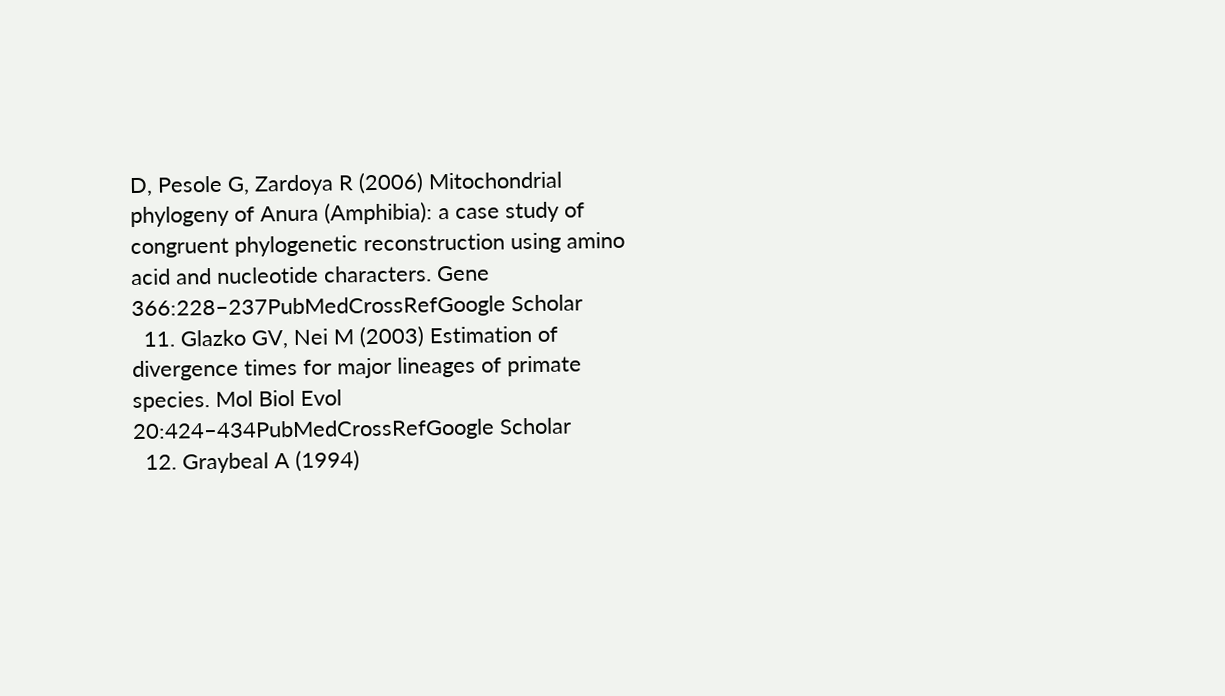D, Pesole G, Zardoya R (2006) Mitochondrial phylogeny of Anura (Amphibia): a case study of congruent phylogenetic reconstruction using amino acid and nucleotide characters. Gene 366:228–237PubMedCrossRefGoogle Scholar
  11. Glazko GV, Nei M (2003) Estimation of divergence times for major lineages of primate species. Mol Biol Evol 20:424–434PubMedCrossRefGoogle Scholar
  12. Graybeal A (1994)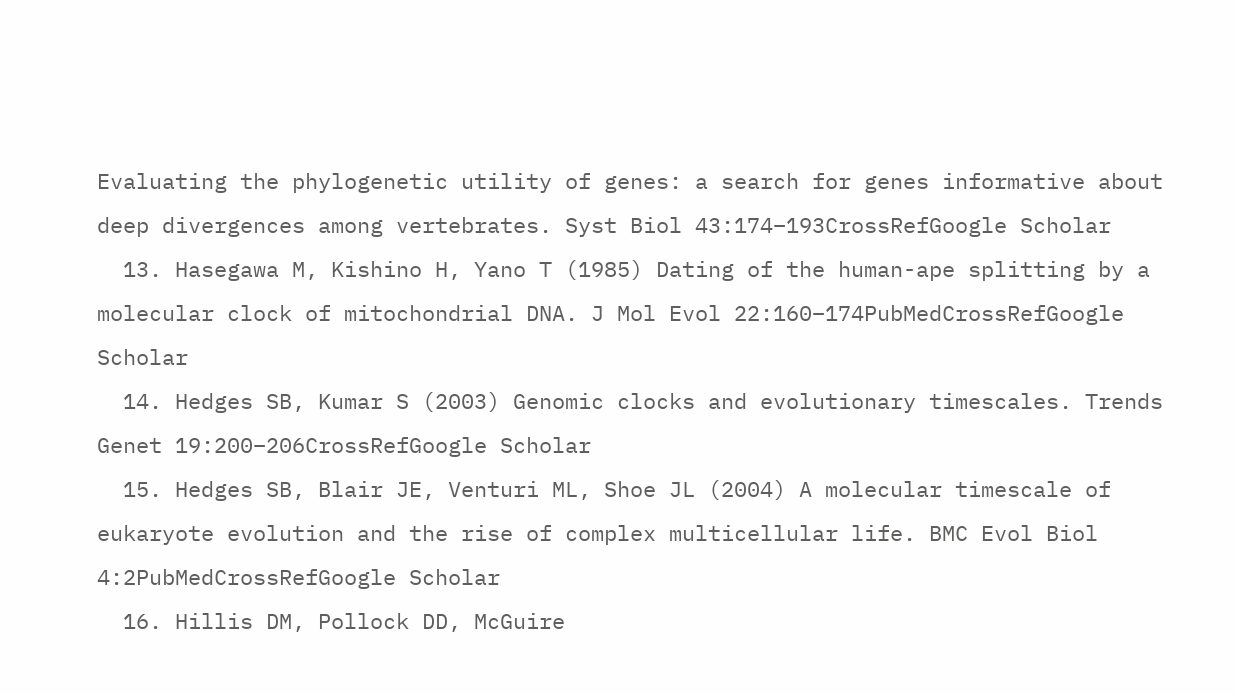Evaluating the phylogenetic utility of genes: a search for genes informative about deep divergences among vertebrates. Syst Biol 43:174–193CrossRefGoogle Scholar
  13. Hasegawa M, Kishino H, Yano T (1985) Dating of the human-ape splitting by a molecular clock of mitochondrial DNA. J Mol Evol 22:160–174PubMedCrossRefGoogle Scholar
  14. Hedges SB, Kumar S (2003) Genomic clocks and evolutionary timescales. Trends Genet 19:200–206CrossRefGoogle Scholar
  15. Hedges SB, Blair JE, Venturi ML, Shoe JL (2004) A molecular timescale of eukaryote evolution and the rise of complex multicellular life. BMC Evol Biol 4:2PubMedCrossRefGoogle Scholar
  16. Hillis DM, Pollock DD, McGuire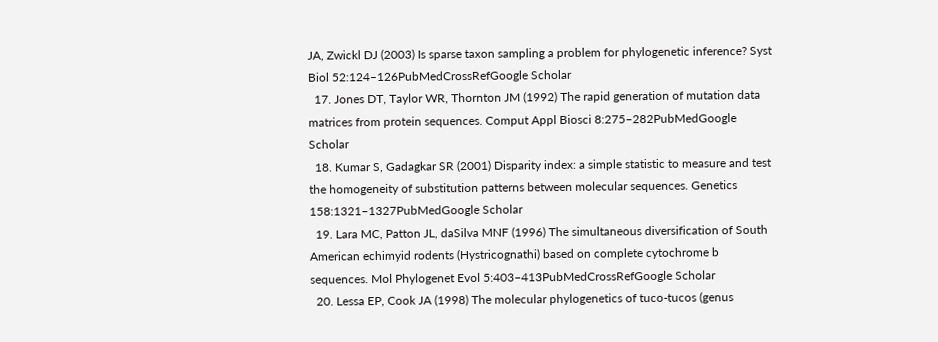JA, Zwickl DJ (2003) Is sparse taxon sampling a problem for phylogenetic inference? Syst Biol 52:124–126PubMedCrossRefGoogle Scholar
  17. Jones DT, Taylor WR, Thornton JM (1992) The rapid generation of mutation data matrices from protein sequences. Comput Appl Biosci 8:275–282PubMedGoogle Scholar
  18. Kumar S, Gadagkar SR (2001) Disparity index: a simple statistic to measure and test the homogeneity of substitution patterns between molecular sequences. Genetics 158:1321–1327PubMedGoogle Scholar
  19. Lara MC, Patton JL, daSilva MNF (1996) The simultaneous diversification of South American echimyid rodents (Hystricognathi) based on complete cytochrome b sequences. Mol Phylogenet Evol 5:403–413PubMedCrossRefGoogle Scholar
  20. Lessa EP, Cook JA (1998) The molecular phylogenetics of tuco-tucos (genus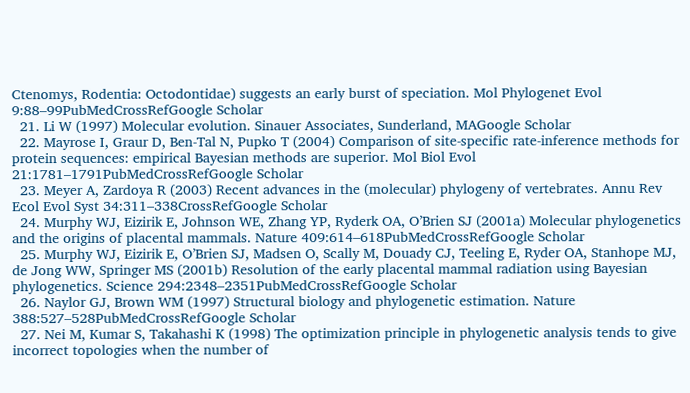Ctenomys, Rodentia: Octodontidae) suggests an early burst of speciation. Mol Phylogenet Evol 9:88–99PubMedCrossRefGoogle Scholar
  21. Li W (1997) Molecular evolution. Sinauer Associates, Sunderland, MAGoogle Scholar
  22. Mayrose I, Graur D, Ben-Tal N, Pupko T (2004) Comparison of site-specific rate-inference methods for protein sequences: empirical Bayesian methods are superior. Mol Biol Evol 21:1781–1791PubMedCrossRefGoogle Scholar
  23. Meyer A, Zardoya R (2003) Recent advances in the (molecular) phylogeny of vertebrates. Annu Rev Ecol Evol Syst 34:311–338CrossRefGoogle Scholar
  24. Murphy WJ, Eizirik E, Johnson WE, Zhang YP, Ryderk OA, O’Brien SJ (2001a) Molecular phylogenetics and the origins of placental mammals. Nature 409:614–618PubMedCrossRefGoogle Scholar
  25. Murphy WJ, Eizirik E, O’Brien SJ, Madsen O, Scally M, Douady CJ, Teeling E, Ryder OA, Stanhope MJ, de Jong WW, Springer MS (2001b) Resolution of the early placental mammal radiation using Bayesian phylogenetics. Science 294:2348–2351PubMedCrossRefGoogle Scholar
  26. Naylor GJ, Brown WM (1997) Structural biology and phylogenetic estimation. Nature 388:527–528PubMedCrossRefGoogle Scholar
  27. Nei M, Kumar S, Takahashi K (1998) The optimization principle in phylogenetic analysis tends to give incorrect topologies when the number of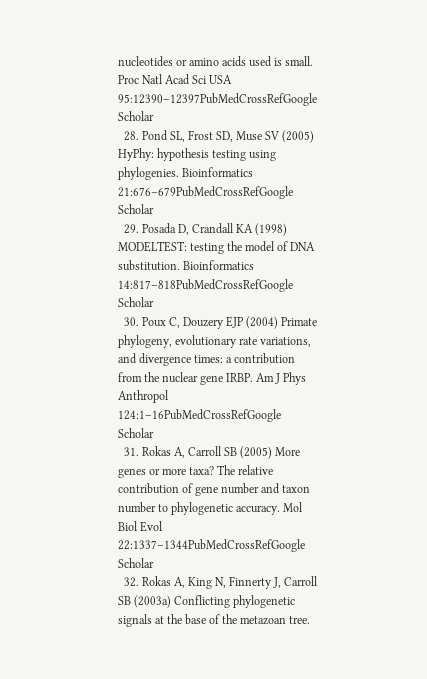nucleotides or amino acids used is small. Proc Natl Acad Sci USA 95:12390–12397PubMedCrossRefGoogle Scholar
  28. Pond SL, Frost SD, Muse SV (2005) HyPhy: hypothesis testing using phylogenies. Bioinformatics 21:676–679PubMedCrossRefGoogle Scholar
  29. Posada D, Crandall KA (1998) MODELTEST: testing the model of DNA substitution. Bioinformatics 14:817–818PubMedCrossRefGoogle Scholar
  30. Poux C, Douzery EJP (2004) Primate phylogeny, evolutionary rate variations, and divergence times: a contribution from the nuclear gene IRBP. Am J Phys Anthropol 124:1–16PubMedCrossRefGoogle Scholar
  31. Rokas A, Carroll SB (2005) More genes or more taxa? The relative contribution of gene number and taxon number to phylogenetic accuracy. Mol Biol Evol 22:1337–1344PubMedCrossRefGoogle Scholar
  32. Rokas A, King N, Finnerty J, Carroll SB (2003a) Conflicting phylogenetic signals at the base of the metazoan tree.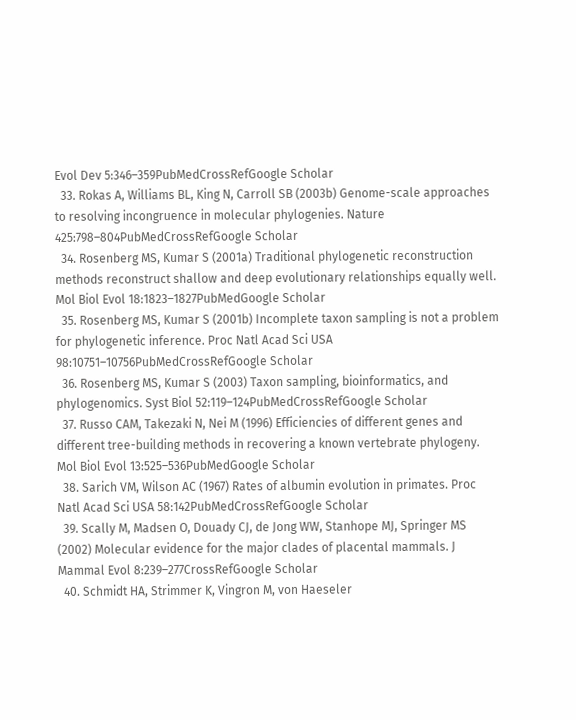Evol Dev 5:346–359PubMedCrossRefGoogle Scholar
  33. Rokas A, Williams BL, King N, Carroll SB (2003b) Genome-scale approaches to resolving incongruence in molecular phylogenies. Nature 425:798–804PubMedCrossRefGoogle Scholar
  34. Rosenberg MS, Kumar S (2001a) Traditional phylogenetic reconstruction methods reconstruct shallow and deep evolutionary relationships equally well. Mol Biol Evol 18:1823–1827PubMedGoogle Scholar
  35. Rosenberg MS, Kumar S (2001b) Incomplete taxon sampling is not a problem for phylogenetic inference. Proc Natl Acad Sci USA 98:10751–10756PubMedCrossRefGoogle Scholar
  36. Rosenberg MS, Kumar S (2003) Taxon sampling, bioinformatics, and phylogenomics. Syst Biol 52:119–124PubMedCrossRefGoogle Scholar
  37. Russo CAM, Takezaki N, Nei M (1996) Efficiencies of different genes and different tree-building methods in recovering a known vertebrate phylogeny. Mol Biol Evol 13:525–536PubMedGoogle Scholar
  38. Sarich VM, Wilson AC (1967) Rates of albumin evolution in primates. Proc Natl Acad Sci USA 58:142PubMedCrossRefGoogle Scholar
  39. Scally M, Madsen O, Douady CJ, de Jong WW, Stanhope MJ, Springer MS (2002) Molecular evidence for the major clades of placental mammals. J Mammal Evol 8:239–277CrossRefGoogle Scholar
  40. Schmidt HA, Strimmer K, Vingron M, von Haeseler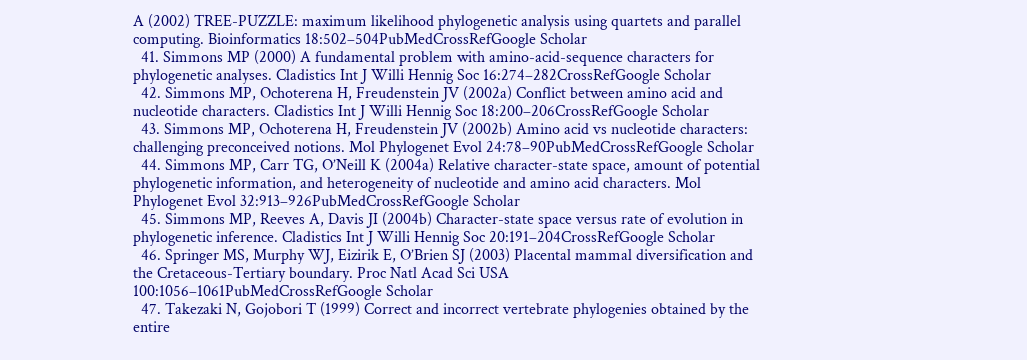A (2002) TREE-PUZZLE: maximum likelihood phylogenetic analysis using quartets and parallel computing. Bioinformatics 18:502–504PubMedCrossRefGoogle Scholar
  41. Simmons MP (2000) A fundamental problem with amino-acid-sequence characters for phylogenetic analyses. Cladistics Int J Willi Hennig Soc 16:274–282CrossRefGoogle Scholar
  42. Simmons MP, Ochoterena H, Freudenstein JV (2002a) Conflict between amino acid and nucleotide characters. Cladistics Int J Willi Hennig Soc 18:200–206CrossRefGoogle Scholar
  43. Simmons MP, Ochoterena H, Freudenstein JV (2002b) Amino acid vs nucleotide characters: challenging preconceived notions. Mol Phylogenet Evol 24:78–90PubMedCrossRefGoogle Scholar
  44. Simmons MP, Carr TG, O’Neill K (2004a) Relative character-state space, amount of potential phylogenetic information, and heterogeneity of nucleotide and amino acid characters. Mol Phylogenet Evol 32:913–926PubMedCrossRefGoogle Scholar
  45. Simmons MP, Reeves A, Davis JI (2004b) Character-state space versus rate of evolution in phylogenetic inference. Cladistics Int J Willi Hennig Soc 20:191–204CrossRefGoogle Scholar
  46. Springer MS, Murphy WJ, Eizirik E, O’Brien SJ (2003) Placental mammal diversification and the Cretaceous-Tertiary boundary. Proc Natl Acad Sci USA 100:1056–1061PubMedCrossRefGoogle Scholar
  47. Takezaki N, Gojobori T (1999) Correct and incorrect vertebrate phylogenies obtained by the entire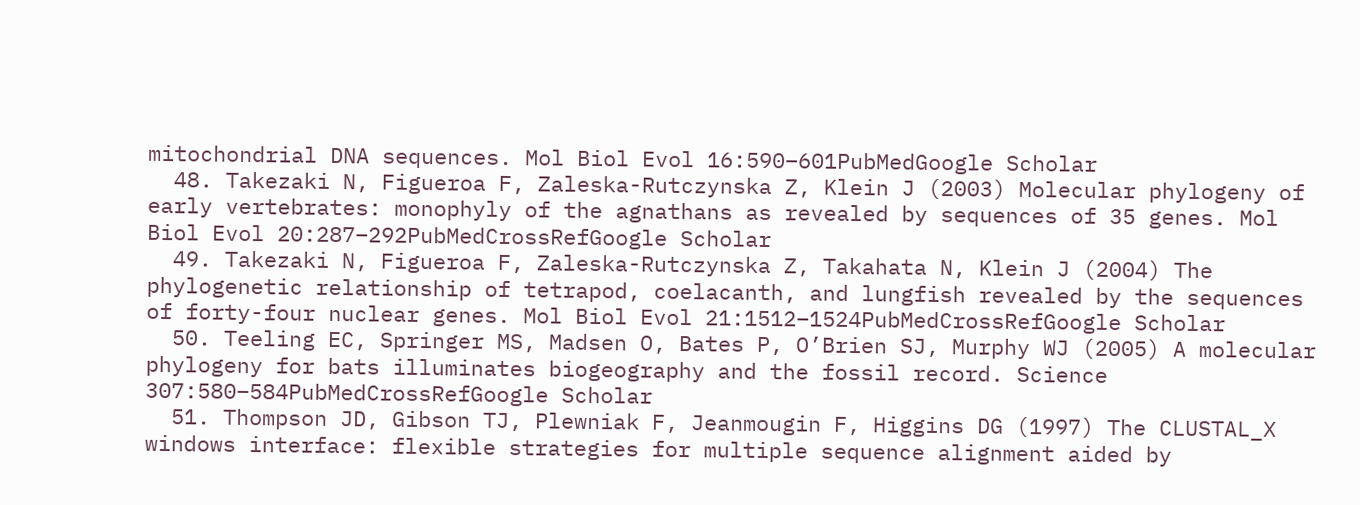mitochondrial DNA sequences. Mol Biol Evol 16:590–601PubMedGoogle Scholar
  48. Takezaki N, Figueroa F, Zaleska-Rutczynska Z, Klein J (2003) Molecular phylogeny of early vertebrates: monophyly of the agnathans as revealed by sequences of 35 genes. Mol Biol Evol 20:287–292PubMedCrossRefGoogle Scholar
  49. Takezaki N, Figueroa F, Zaleska-Rutczynska Z, Takahata N, Klein J (2004) The phylogenetic relationship of tetrapod, coelacanth, and lungfish revealed by the sequences of forty-four nuclear genes. Mol Biol Evol 21:1512–1524PubMedCrossRefGoogle Scholar
  50. Teeling EC, Springer MS, Madsen O, Bates P, O’Brien SJ, Murphy WJ (2005) A molecular phylogeny for bats illuminates biogeography and the fossil record. Science 307:580–584PubMedCrossRefGoogle Scholar
  51. Thompson JD, Gibson TJ, Plewniak F, Jeanmougin F, Higgins DG (1997) The CLUSTAL_X windows interface: flexible strategies for multiple sequence alignment aided by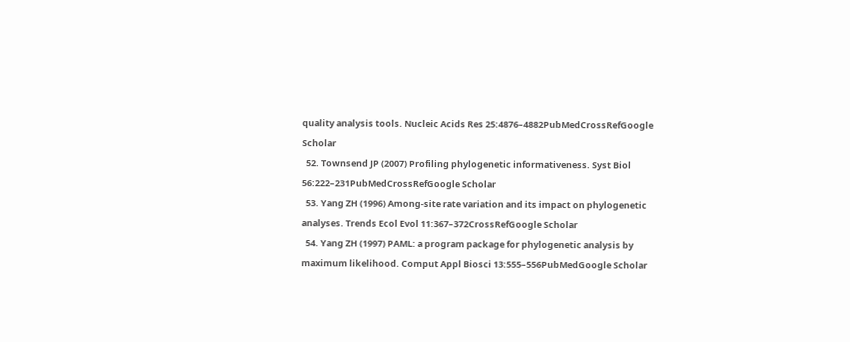quality analysis tools. Nucleic Acids Res 25:4876–4882PubMedCrossRefGoogle Scholar
  52. Townsend JP (2007) Profiling phylogenetic informativeness. Syst Biol 56:222–231PubMedCrossRefGoogle Scholar
  53. Yang ZH (1996) Among-site rate variation and its impact on phylogenetic analyses. Trends Ecol Evol 11:367–372CrossRefGoogle Scholar
  54. Yang ZH (1997) PAML: a program package for phylogenetic analysis by maximum likelihood. Comput Appl Biosci 13:555–556PubMedGoogle Scholar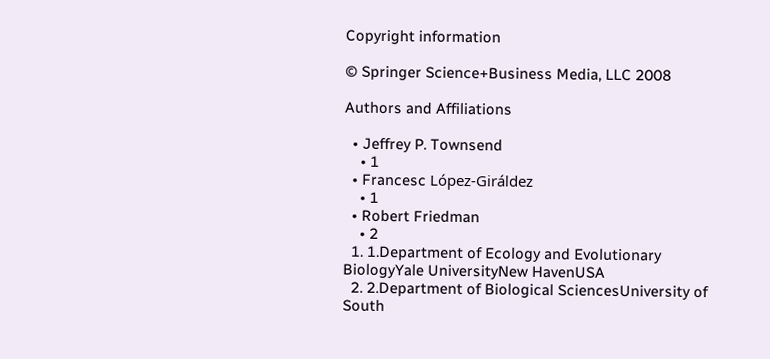Copyright information

© Springer Science+Business Media, LLC 2008

Authors and Affiliations

  • Jeffrey P. Townsend
    • 1
  • Francesc López-Giráldez
    • 1
  • Robert Friedman
    • 2
  1. 1.Department of Ecology and Evolutionary BiologyYale UniversityNew HavenUSA
  2. 2.Department of Biological SciencesUniversity of South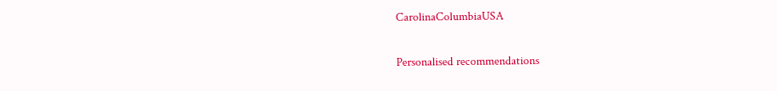CarolinaColumbiaUSA

Personalised recommendations